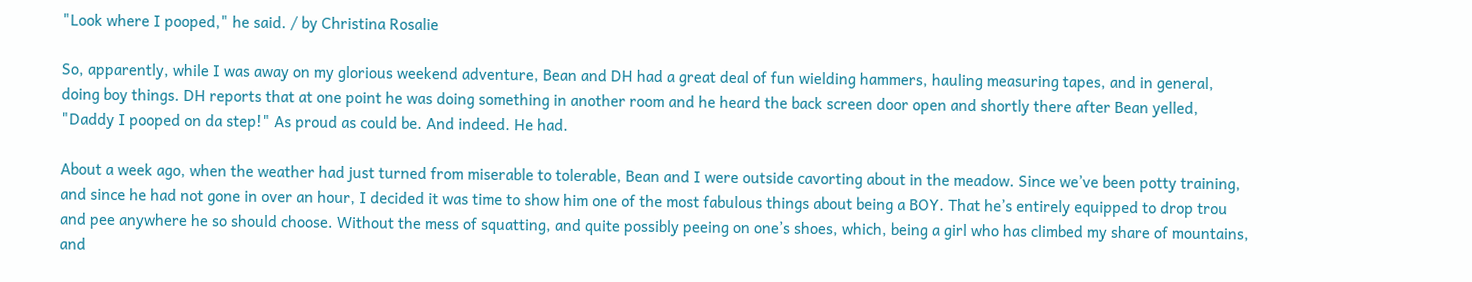"Look where I pooped," he said. / by Christina Rosalie

So, apparently, while I was away on my glorious weekend adventure, Bean and DH had a great deal of fun wielding hammers, hauling measuring tapes, and in general, doing boy things. DH reports that at one point he was doing something in another room and he heard the back screen door open and shortly there after Bean yelled, "Daddy I pooped on da step!" As proud as could be. And indeed. He had.

About a week ago, when the weather had just turned from miserable to tolerable, Bean and I were outside cavorting about in the meadow. Since we’ve been potty training, and since he had not gone in over an hour, I decided it was time to show him one of the most fabulous things about being a BOY. That he’s entirely equipped to drop trou and pee anywhere he so should choose. Without the mess of squatting, and quite possibly peeing on one’s shoes, which, being a girl who has climbed my share of mountains, and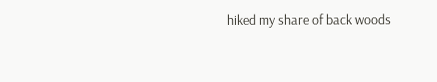hiked my share of back woods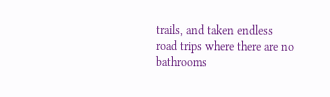trails, and taken endless road trips where there are no bathrooms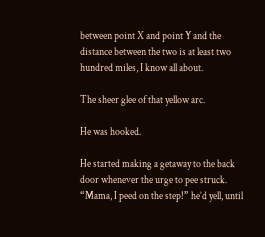between point X and point Y and the distance between the two is at least two hundred miles, I know all about.

The sheer glee of that yellow arc.

He was hooked.

He started making a getaway to the back door whenever the urge to pee struck. “Mama, I peed on the step!” he’d yell, until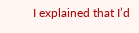I explained that I’d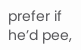prefer if he’d pee,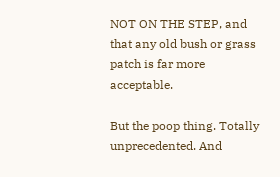NOT ON THE STEP, and that any old bush or grass patch is far more acceptable.

But the poop thing. Totally unprecedented. And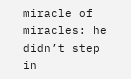miracle of miracles: he didn’t step in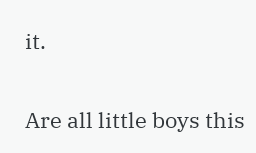it.

Are all little boys this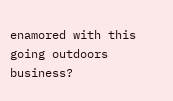enamored with this going outdoors business?